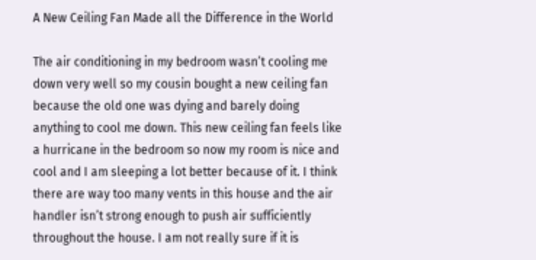A New Ceiling Fan Made all the Difference in the World

The air conditioning in my bedroom wasn’t cooling me down very well so my cousin bought a new ceiling fan because the old one was dying and barely doing anything to cool me down. This new ceiling fan feels like a hurricane in the bedroom so now my room is nice and cool and I am sleeping a lot better because of it. I think there are way too many vents in this house and the air handler isn’t strong enough to push air sufficiently throughout the house. I am not really sure if it is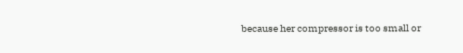because her compressor is too small or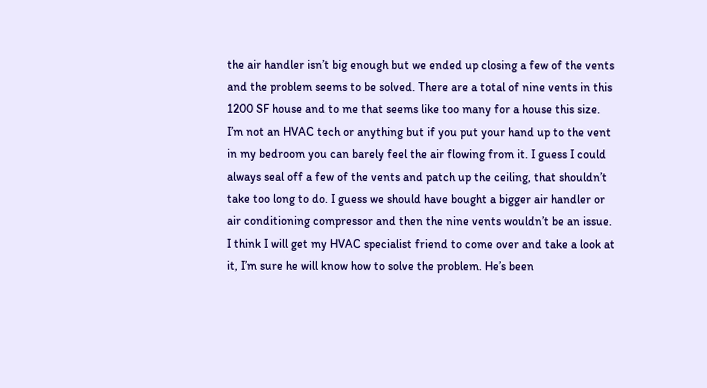the air handler isn’t big enough but we ended up closing a few of the vents and the problem seems to be solved. There are a total of nine vents in this 1200 SF house and to me that seems like too many for a house this size. I’m not an HVAC tech or anything but if you put your hand up to the vent in my bedroom you can barely feel the air flowing from it. I guess I could always seal off a few of the vents and patch up the ceiling, that shouldn’t take too long to do. I guess we should have bought a bigger air handler or air conditioning compressor and then the nine vents wouldn’t be an issue. I think I will get my HVAC specialist friend to come over and take a look at it, I’m sure he will know how to solve the problem. He’s been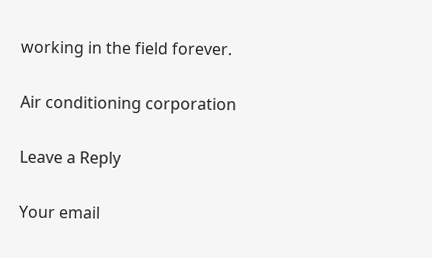working in the field forever.

Air conditioning corporation

Leave a Reply

Your email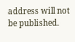address will not be published.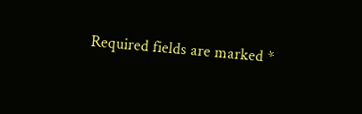Required fields are marked *